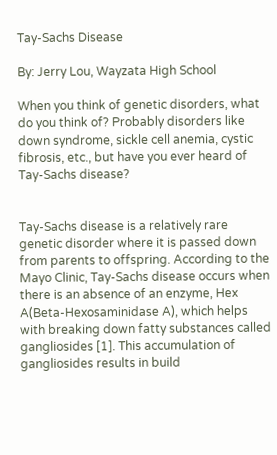Tay-Sachs Disease

By: Jerry Lou, Wayzata High School

When you think of genetic disorders, what do you think of? Probably disorders like down syndrome, sickle cell anemia, cystic fibrosis, etc., but have you ever heard of Tay-Sachs disease?


Tay-Sachs disease is a relatively rare genetic disorder where it is passed down from parents to offspring. According to the Mayo Clinic, Tay-Sachs disease occurs when there is an absence of an enzyme, Hex A(Beta-Hexosaminidase A), which helps with breaking down fatty substances called gangliosides [1]. This accumulation of gangliosides results in build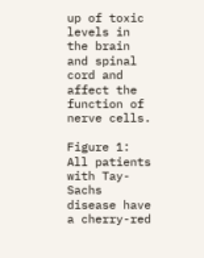up of toxic levels in the brain and spinal cord and affect the function of nerve cells.

Figure 1: All patients with Tay-Sachs disease have a cherry-red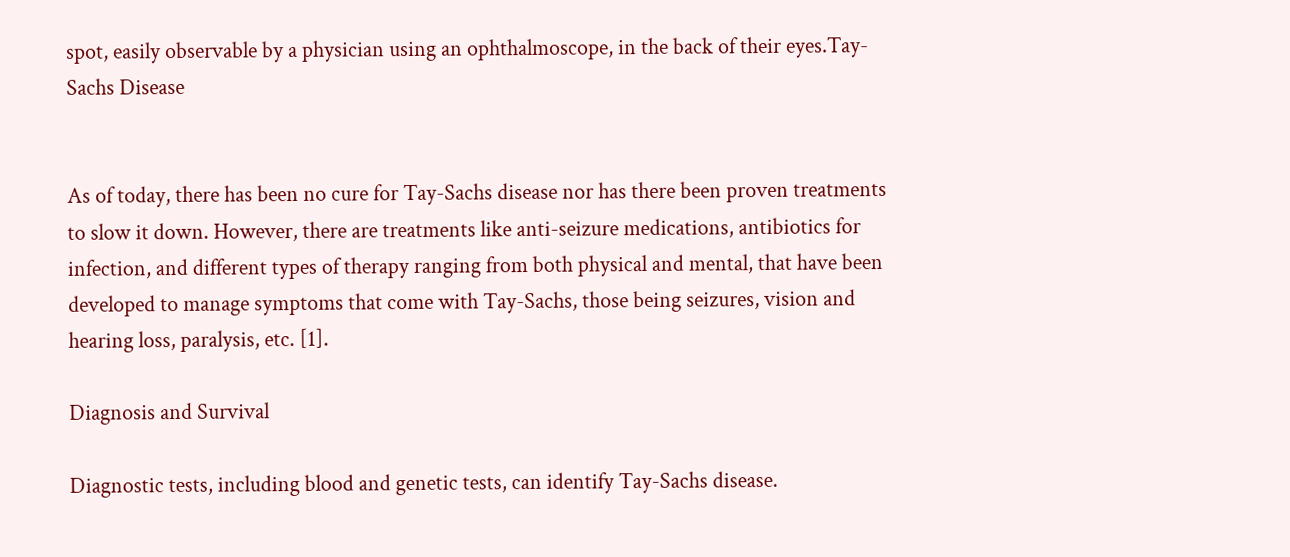spot, easily observable by a physician using an ophthalmoscope, in the back of their eyes.Tay-Sachs Disease


As of today, there has been no cure for Tay-Sachs disease nor has there been proven treatments to slow it down. However, there are treatments like anti-seizure medications, antibiotics for infection, and different types of therapy ranging from both physical and mental, that have been developed to manage symptoms that come with Tay-Sachs, those being seizures, vision and hearing loss, paralysis, etc. [1].

Diagnosis and Survival

Diagnostic tests, including blood and genetic tests, can identify Tay-Sachs disease.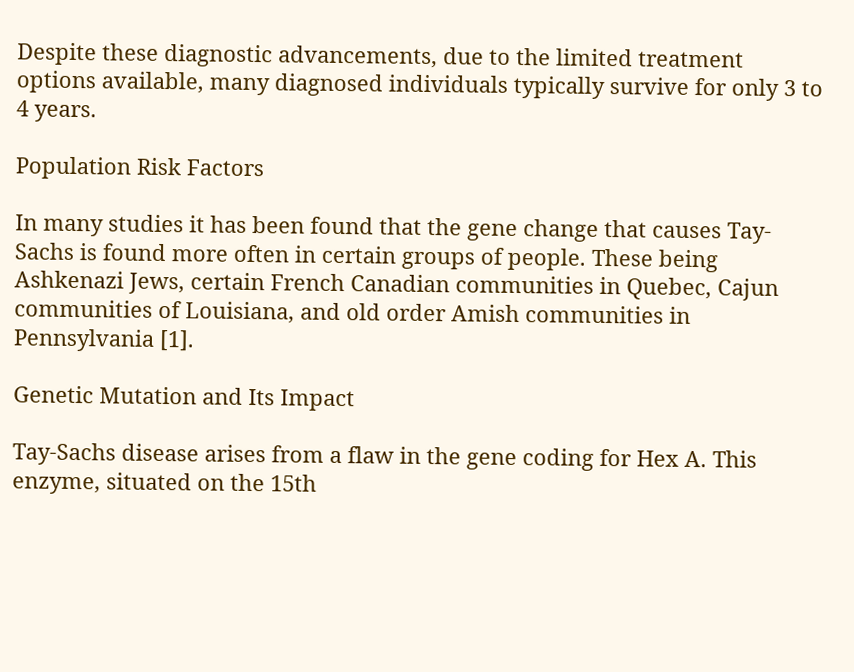Despite these diagnostic advancements, due to the limited treatment options available, many diagnosed individuals typically survive for only 3 to 4 years.

Population Risk Factors

In many studies it has been found that the gene change that causes Tay-Sachs is found more often in certain groups of people. These being Ashkenazi Jews, certain French Canadian communities in Quebec, Cajun communities of Louisiana, and old order Amish communities in Pennsylvania [1].

Genetic Mutation and Its Impact

Tay-Sachs disease arises from a flaw in the gene coding for Hex A. This enzyme, situated on the 15th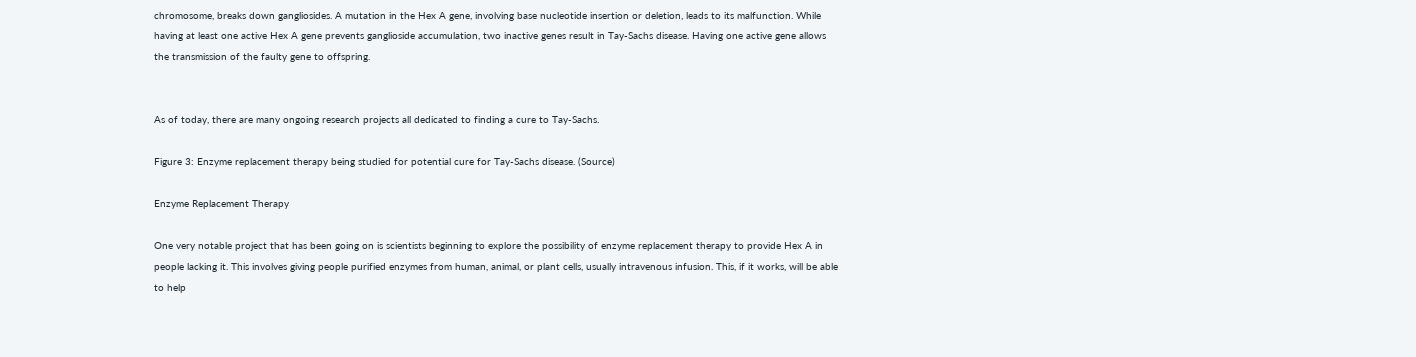chromosome, breaks down gangliosides. A mutation in the Hex A gene, involving base nucleotide insertion or deletion, leads to its malfunction. While having at least one active Hex A gene prevents ganglioside accumulation, two inactive genes result in Tay-Sachs disease. Having one active gene allows the transmission of the faulty gene to offspring.


As of today, there are many ongoing research projects all dedicated to finding a cure to Tay-Sachs.

Figure 3: Enzyme replacement therapy being studied for potential cure for Tay-Sachs disease. (Source)

Enzyme Replacement Therapy

One very notable project that has been going on is scientists beginning to explore the possibility of enzyme replacement therapy to provide Hex A in people lacking it. This involves giving people purified enzymes from human, animal, or plant cells, usually intravenous infusion. This, if it works, will be able to help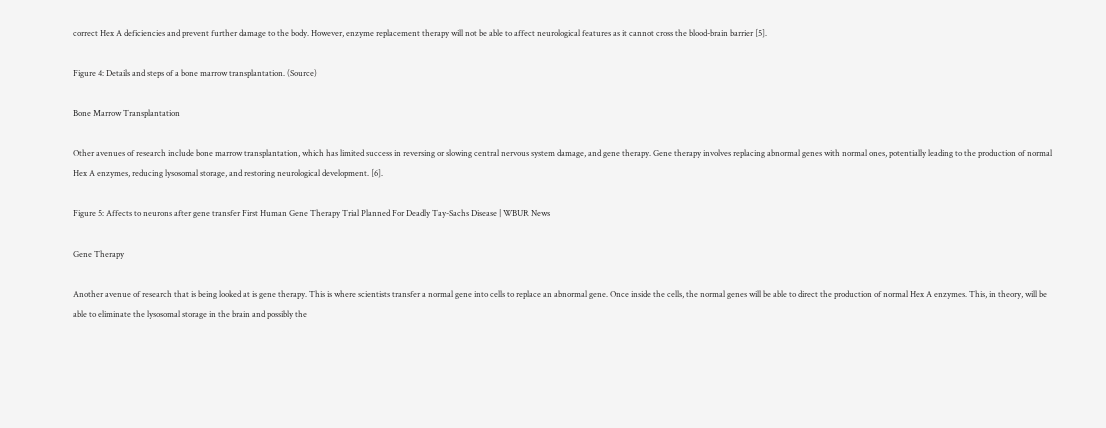correct Hex A deficiencies and prevent further damage to the body. However, enzyme replacement therapy will not be able to affect neurological features as it cannot cross the blood-brain barrier [5].

Figure 4: Details and steps of a bone marrow transplantation. (Source)

Bone Marrow Transplantation

Other avenues of research include bone marrow transplantation, which has limited success in reversing or slowing central nervous system damage, and gene therapy. Gene therapy involves replacing abnormal genes with normal ones, potentially leading to the production of normal Hex A enzymes, reducing lysosomal storage, and restoring neurological development. [6].

Figure 5: Affects to neurons after gene transfer First Human Gene Therapy Trial Planned For Deadly Tay-Sachs Disease | WBUR News

Gene Therapy

Another avenue of research that is being looked at is gene therapy. This is where scientists transfer a normal gene into cells to replace an abnormal gene. Once inside the cells, the normal genes will be able to direct the production of normal Hex A enzymes. This, in theory, will be able to eliminate the lysosomal storage in the brain and possibly the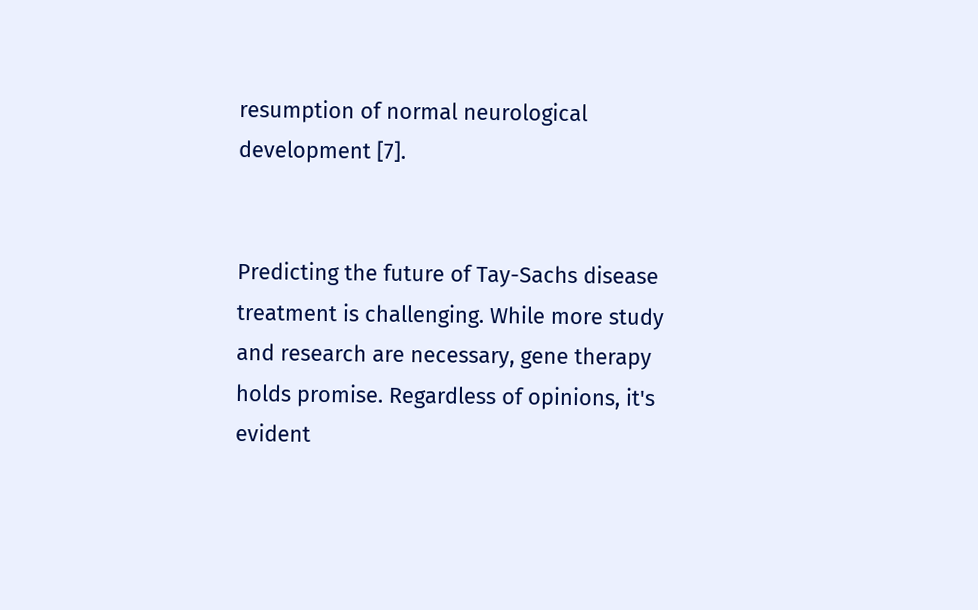resumption of normal neurological development [7].


Predicting the future of Tay-Sachs disease treatment is challenging. While more study and research are necessary, gene therapy holds promise. Regardless of opinions, it's evident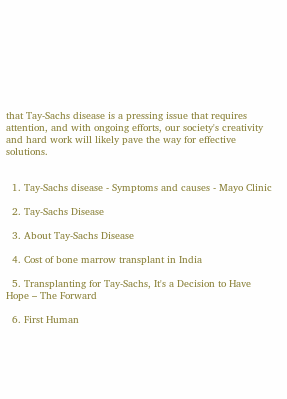that Tay-Sachs disease is a pressing issue that requires attention, and with ongoing efforts, our society's creativity and hard work will likely pave the way for effective solutions.


  1. Tay-Sachs disease - Symptoms and causes - Mayo Clinic

  2. Tay-Sachs Disease

  3. About Tay-Sachs Disease

  4. Cost of bone marrow transplant in India

  5. Transplanting for Tay-Sachs, It's a Decision to Have Hope – The Forward

  6. First Human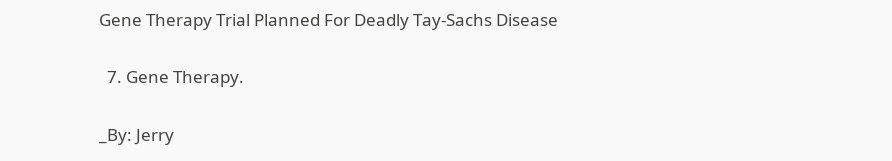Gene Therapy Trial Planned For Deadly Tay-Sachs Disease

  7. Gene Therapy.

_By: Jerry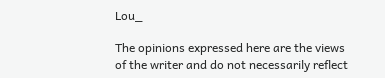Lou_

The opinions expressed here are the views of the writer and do not necessarily reflect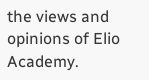the views and opinions of Elio Academy.